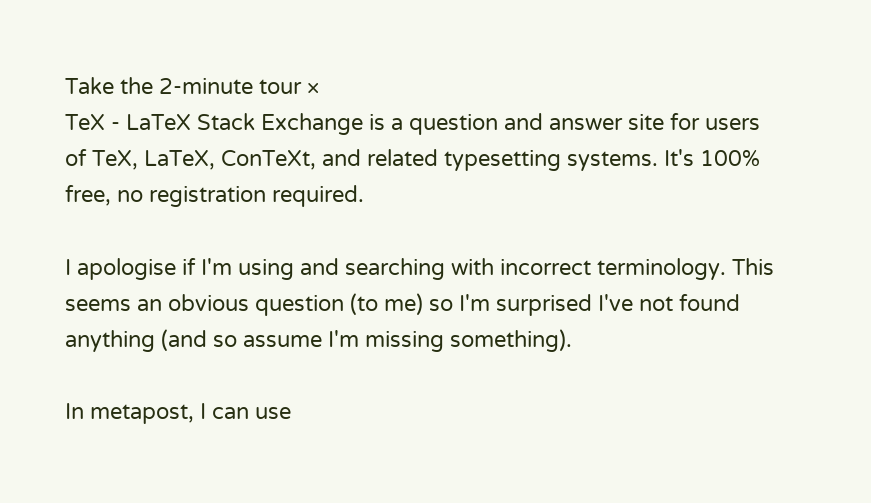Take the 2-minute tour ×
TeX - LaTeX Stack Exchange is a question and answer site for users of TeX, LaTeX, ConTeXt, and related typesetting systems. It's 100% free, no registration required.

I apologise if I'm using and searching with incorrect terminology. This seems an obvious question (to me) so I'm surprised I've not found anything (and so assume I'm missing something).

In metapost, I can use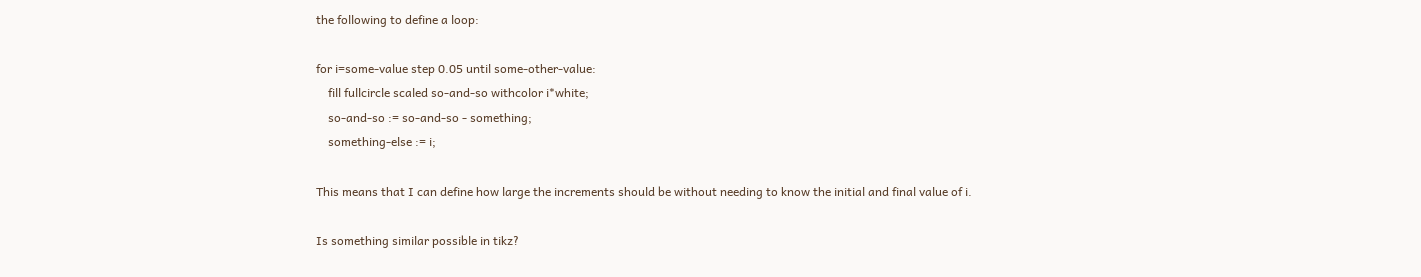the following to define a loop:

for i=some-value step 0.05 until some-other-value:
    fill fullcircle scaled so-and-so withcolor i*white;
    so-and-so := so-and-so - something;
    something-else := i;

This means that I can define how large the increments should be without needing to know the initial and final value of i.

Is something similar possible in tikz?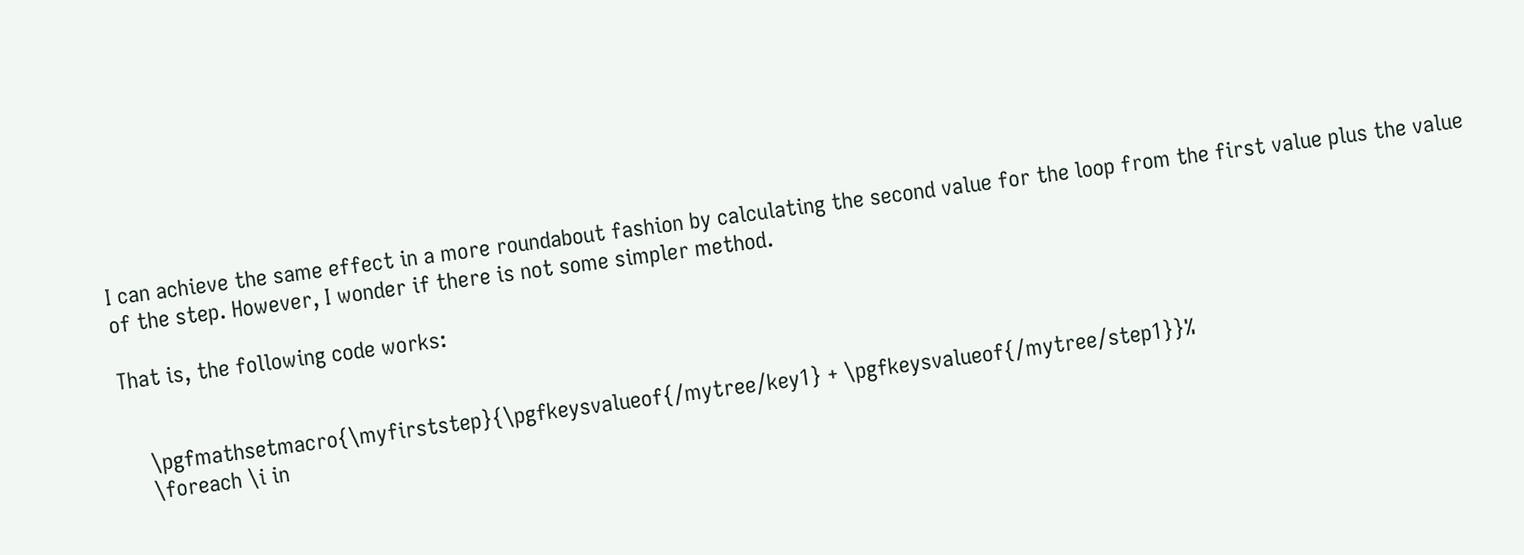I can achieve the same effect in a more roundabout fashion by calculating the second value for the loop from the first value plus the value of the step. However, I wonder if there is not some simpler method.

That is, the following code works:


    \pgfmathsetmacro{\myfirststep}{\pgfkeysvalueof{/mytree/key1} + \pgfkeysvalueof{/mytree/step1}}%
    \foreach \i in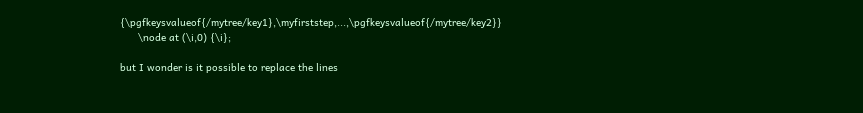{\pgfkeysvalueof{/mytree/key1},\myfirststep,...,\pgfkeysvalueof{/mytree/key2}}
      \node at (\i,0) {\i};

but I wonder is it possible to replace the lines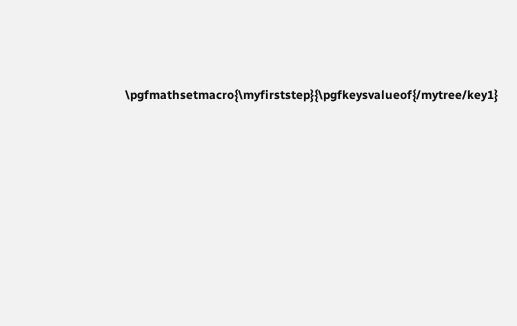\pgfmathsetmacro{\myfirststep}{\pgfkeysvalueof{/mytree/key1}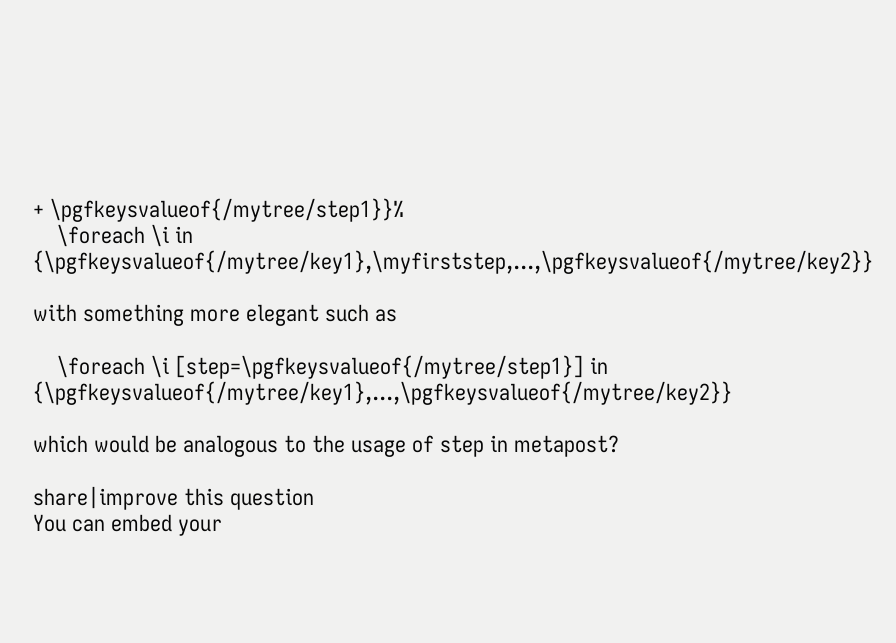+ \pgfkeysvalueof{/mytree/step1}}%
    \foreach \i in {\pgfkeysvalueof{/mytree/key1},\myfirststep,...,\pgfkeysvalueof{/mytree/key2}}

with something more elegant such as

    \foreach \i [step=\pgfkeysvalueof{/mytree/step1}] in {\pgfkeysvalueof{/mytree/key1},...,\pgfkeysvalueof{/mytree/key2}}

which would be analogous to the usage of step in metapost?

share|improve this question
You can embed your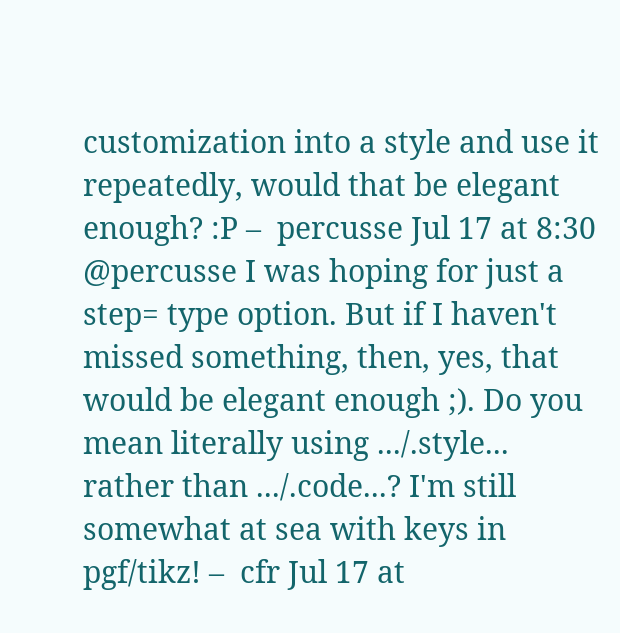customization into a style and use it repeatedly, would that be elegant enough? :P –  percusse Jul 17 at 8:30
@percusse I was hoping for just a step= type option. But if I haven't missed something, then, yes, that would be elegant enough ;). Do you mean literally using .../.style... rather than .../.code...? I'm still somewhat at sea with keys in pgf/tikz! –  cfr Jul 17 at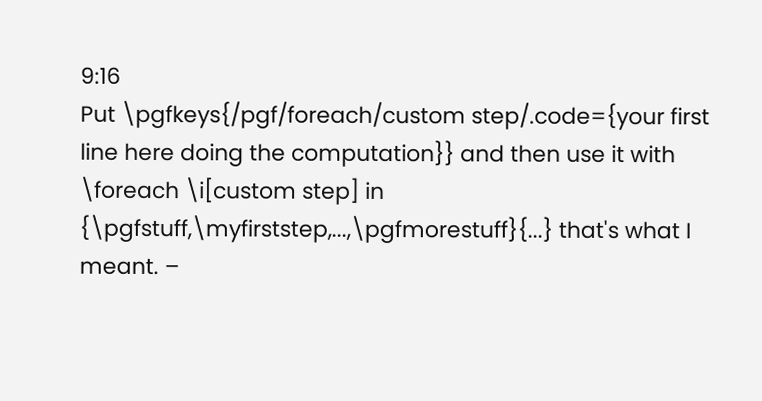9:16
Put \pgfkeys{/pgf/foreach/custom step/.code={your first line here doing the computation}} and then use it with \foreach \i[custom step] in {\pgfstuff,\myfirststep,...,\pgfmorestuff}{...} that's what I meant. –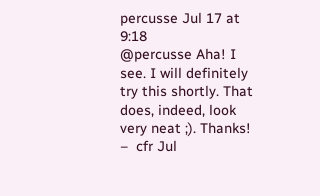percusse Jul 17 at 9:18
@percusse Aha! I see. I will definitely try this shortly. That does, indeed, look very neat ;). Thanks! –  cfr Jul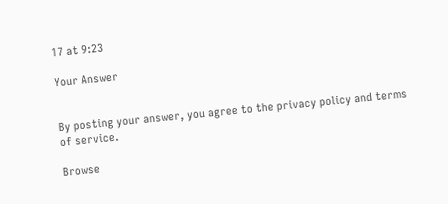17 at 9:23

Your Answer


By posting your answer, you agree to the privacy policy and terms of service.

Browse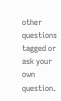other questions tagged or ask your own question.